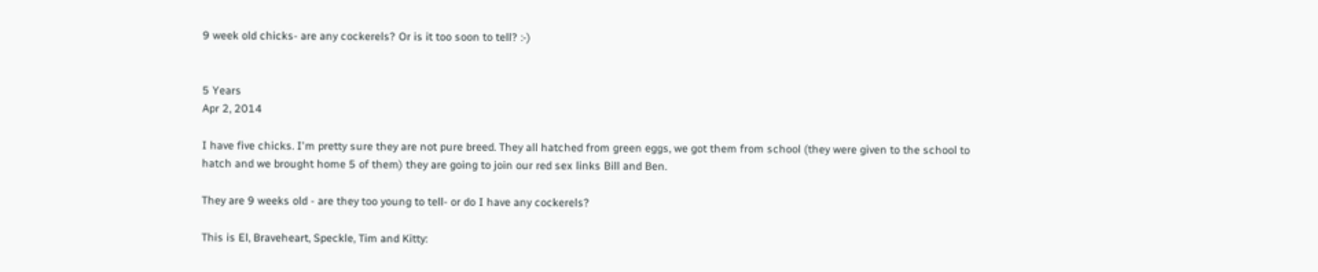9 week old chicks- are any cockerels? Or is it too soon to tell? :-)


5 Years
Apr 2, 2014

I have five chicks. I'm pretty sure they are not pure breed. They all hatched from green eggs, we got them from school (they were given to the school to hatch and we brought home 5 of them) they are going to join our red sex links Bill and Ben.

They are 9 weeks old - are they too young to tell- or do I have any cockerels?

This is El, Braveheart, Speckle, Tim and Kitty: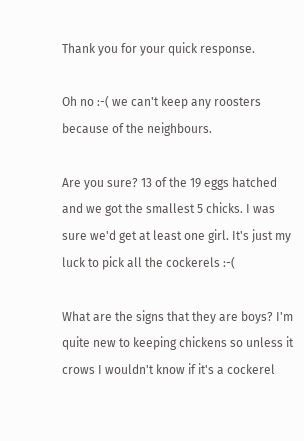Thank you for your quick response.

Oh no :-( we can't keep any roosters because of the neighbours.

Are you sure? 13 of the 19 eggs hatched and we got the smallest 5 chicks. I was sure we'd get at least one girl. It's just my luck to pick all the cockerels :-(

What are the signs that they are boys? I'm quite new to keeping chickens so unless it crows I wouldn't know if it's a cockerel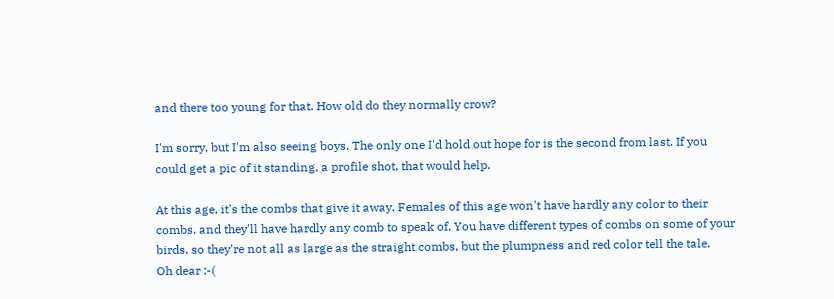and there too young for that. How old do they normally crow?

I'm sorry, but I'm also seeing boys. The only one I'd hold out hope for is the second from last. If you could get a pic of it standing, a profile shot, that would help.

At this age, it's the combs that give it away. Females of this age won't have hardly any color to their combs, and they'll have hardly any comb to speak of. You have different types of combs on some of your birds, so they're not all as large as the straight combs, but the plumpness and red color tell the tale.
Oh dear :-(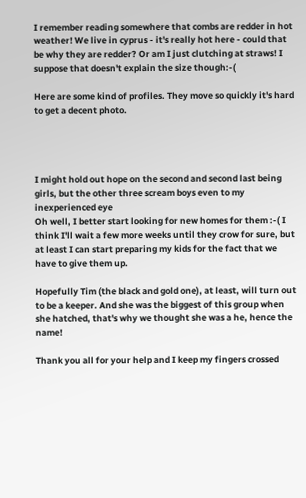I remember reading somewhere that combs are redder in hot weather! We live in cyprus - it's really hot here - could that be why they are redder? Or am I just clutching at straws! I suppose that doesn't explain the size though:-(

Here are some kind of profiles. They move so quickly it's hard to get a decent photo.




I might hold out hope on the second and second last being girls, but the other three scream boys even to my inexperienced eye
Oh well, I better start looking for new homes for them :-( I think I'll wait a few more weeks until they crow for sure, but at least I can start preparing my kids for the fact that we have to give them up.

Hopefully Tim (the black and gold one), at least, will turn out to be a keeper. And she was the biggest of this group when she hatched, that's why we thought she was a he, hence the name!

Thank you all for your help and I keep my fingers crossed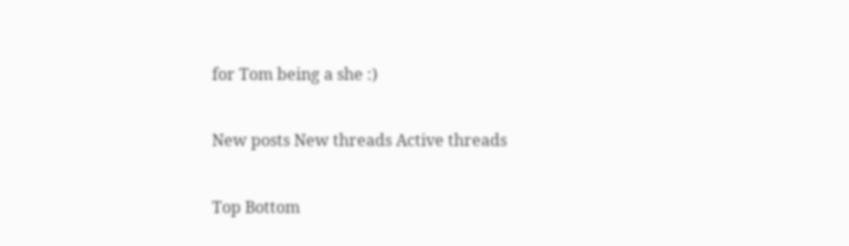for Tom being a she :)

New posts New threads Active threads

Top Bottom